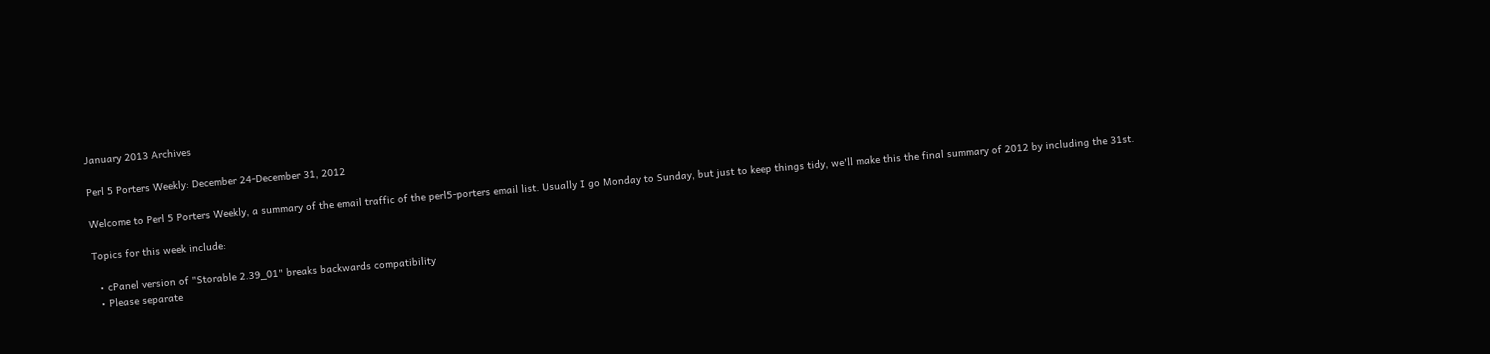January 2013 Archives

Perl 5 Porters Weekly: December 24-December 31, 2012

Welcome to Perl 5 Porters Weekly, a summary of the email traffic of the perl5-porters email list. Usually I go Monday to Sunday, but just to keep things tidy, we'll make this the final summary of 2012 by including the 31st.

Topics for this week include:

  • cPanel version of "Storable 2.39_01" breaks backwards compatibility
  • Please separate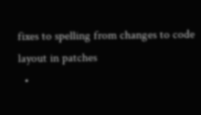fixes to spelling from changes to code layout in patches
  •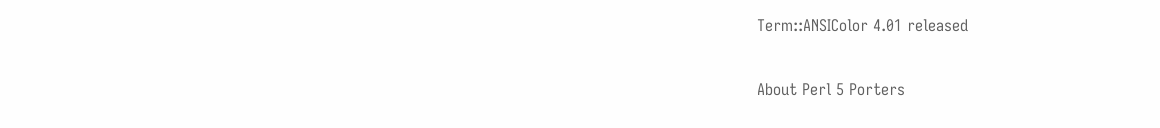Term::ANSIColor 4.01 released

About Perl 5 Porters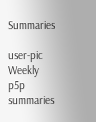Summaries

user-pic Weekly p5p summaries